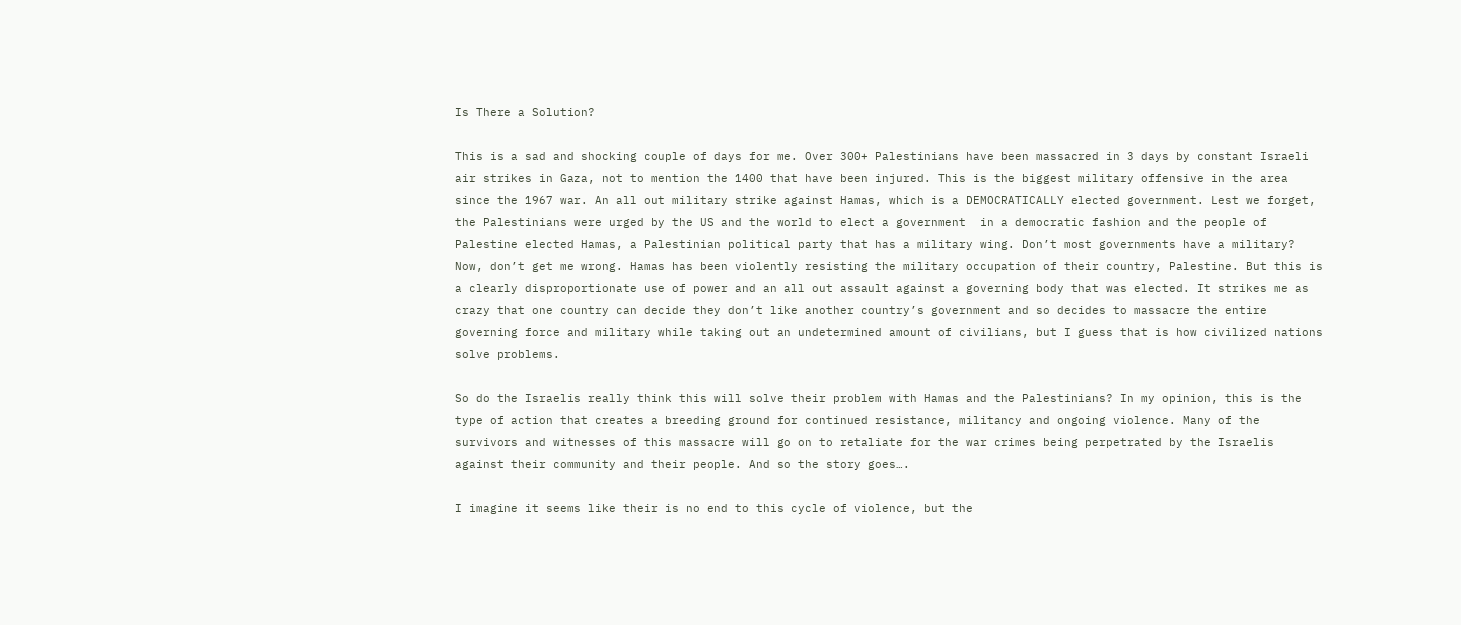Is There a Solution?

This is a sad and shocking couple of days for me. Over 300+ Palestinians have been massacred in 3 days by constant Israeli air strikes in Gaza, not to mention the 1400 that have been injured. This is the biggest military offensive in the area since the 1967 war. An all out military strike against Hamas, which is a DEMOCRATICALLY elected government. Lest we forget, the Palestinians were urged by the US and the world to elect a government  in a democratic fashion and the people of Palestine elected Hamas, a Palestinian political party that has a military wing. Don’t most governments have a military? Now, don’t get me wrong. Hamas has been violently resisting the military occupation of their country, Palestine. But this is a clearly disproportionate use of power and an all out assault against a governing body that was elected. It strikes me as crazy that one country can decide they don’t like another country’s government and so decides to massacre the entire governing force and military while taking out an undetermined amount of civilians, but I guess that is how civilized nations solve problems.

So do the Israelis really think this will solve their problem with Hamas and the Palestinians? In my opinion, this is the type of action that creates a breeding ground for continued resistance, militancy and ongoing violence. Many of the survivors and witnesses of this massacre will go on to retaliate for the war crimes being perpetrated by the Israelis against their community and their people. And so the story goes….

I imagine it seems like their is no end to this cycle of violence, but the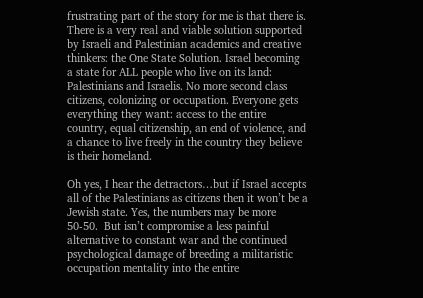frustrating part of the story for me is that there is. There is a very real and viable solution supported by Israeli and Palestinian academics and creative thinkers: the One State Solution. Israel becoming a state for ALL people who live on its land: Palestinians and Israelis. No more second class citizens, colonizing or occupation. Everyone gets everything they want: access to the entire country, equal citizenship, an end of violence, and a chance to live freely in the country they believe is their homeland.

Oh yes, I hear the detractors…but if Israel accepts all of the Palestinians as citizens then it won’t be a Jewish state. Yes, the numbers may be more 50-50.  But isn’t compromise a less painful alternative to constant war and the continued psychological damage of breeding a militaristic occupation mentality into the entire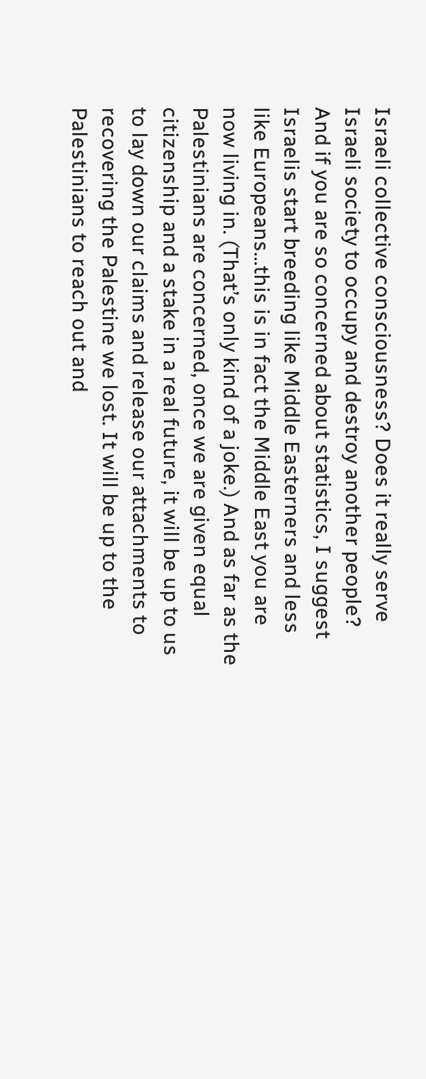Israeli collective consciousness? Does it really serve Israeli society to occupy and destroy another people? And if you are so concerned about statistics, I suggest Israelis start breeding like Middle Easterners and less like Europeans…this is in fact the Middle East you are now living in. (That’s only kind of a joke.) And as far as the Palestinians are concerned, once we are given equal citizenship and a stake in a real future, it will be up to us to lay down our claims and release our attachments to recovering the Palestine we lost. It will be up to the Palestinians to reach out and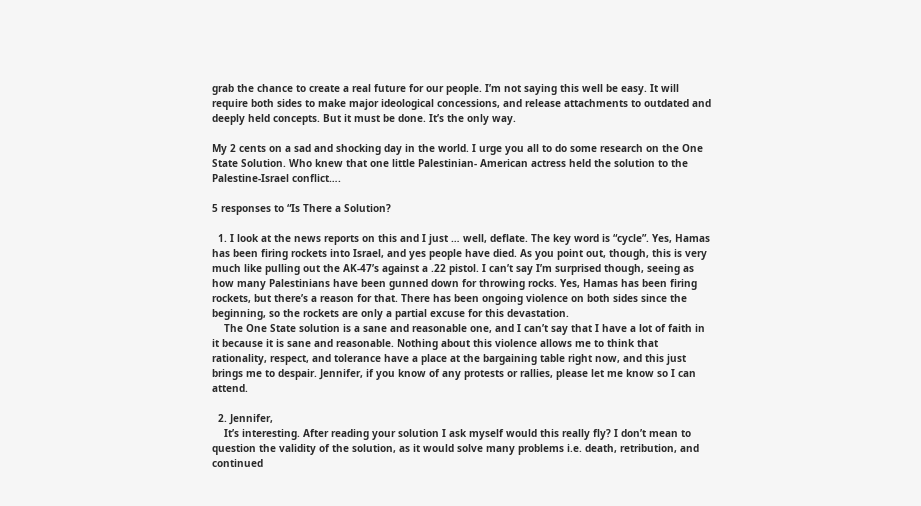grab the chance to create a real future for our people. I’m not saying this well be easy. It will require both sides to make major ideological concessions, and release attachments to outdated and deeply held concepts. But it must be done. It’s the only way.

My 2 cents on a sad and shocking day in the world. I urge you all to do some research on the One State Solution. Who knew that one little Palestinian- American actress held the solution to the Palestine-Israel conflict….

5 responses to “Is There a Solution?

  1. I look at the news reports on this and I just … well, deflate. The key word is “cycle”. Yes, Hamas has been firing rockets into Israel, and yes people have died. As you point out, though, this is very much like pulling out the AK-47’s against a .22 pistol. I can’t say I’m surprised though, seeing as how many Palestinians have been gunned down for throwing rocks. Yes, Hamas has been firing rockets, but there’s a reason for that. There has been ongoing violence on both sides since the beginning, so the rockets are only a partial excuse for this devastation.
    The One State solution is a sane and reasonable one, and I can’t say that I have a lot of faith in it because it is sane and reasonable. Nothing about this violence allows me to think that rationality, respect, and tolerance have a place at the bargaining table right now, and this just brings me to despair. Jennifer, if you know of any protests or rallies, please let me know so I can attend.

  2. Jennifer,
    It’s interesting. After reading your solution I ask myself would this really fly? I don’t mean to question the validity of the solution, as it would solve many problems i.e. death, retribution, and continued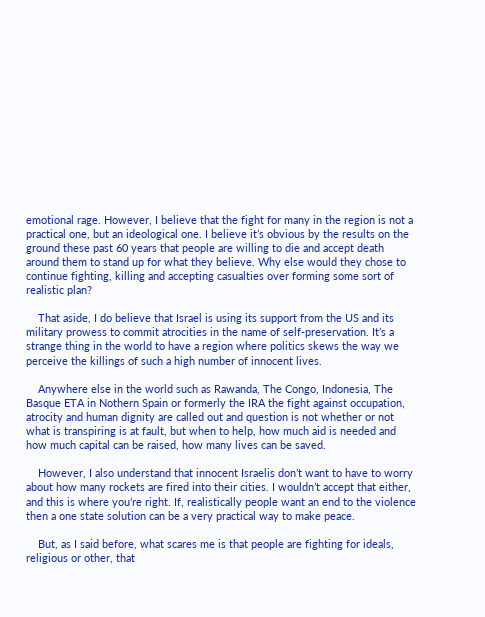emotional rage. However, I believe that the fight for many in the region is not a practical one, but an ideological one. I believe it’s obvious by the results on the ground these past 60 years that people are willing to die and accept death around them to stand up for what they believe. Why else would they chose to continue fighting, killing and accepting casualties over forming some sort of realistic plan?

    That aside, I do believe that Israel is using its support from the US and its military prowess to commit atrocities in the name of self-preservation. It’s a strange thing in the world to have a region where politics skews the way we perceive the killings of such a high number of innocent lives.

    Anywhere else in the world such as Rawanda, The Congo, Indonesia, The Basque ETA in Nothern Spain or formerly the IRA the fight against occupation, atrocity and human dignity are called out and question is not whether or not what is transpiring is at fault, but when to help, how much aid is needed and how much capital can be raised, how many lives can be saved.

    However, I also understand that innocent Israelis don’t want to have to worry about how many rockets are fired into their cities. I wouldn’t accept that either, and this is where you’re right. If, realistically people want an end to the violence then a one state solution can be a very practical way to make peace.

    But, as I said before, what scares me is that people are fighting for ideals, religious or other, that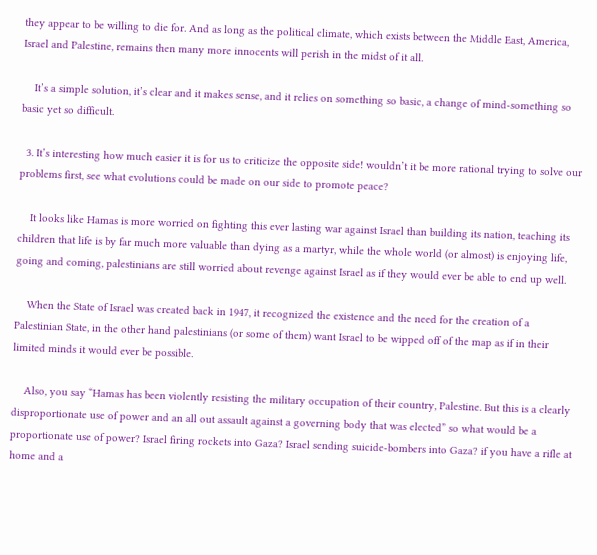they appear to be willing to die for. And as long as the political climate, which exists between the Middle East, America, Israel and Palestine, remains then many more innocents will perish in the midst of it all.

    It’s a simple solution, it’s clear and it makes sense, and it relies on something so basic, a change of mind-something so basic yet so difficult.

  3. It’s interesting how much easier it is for us to criticize the opposite side! wouldn’t it be more rational trying to solve our problems first, see what evolutions could be made on our side to promote peace?

    It looks like Hamas is more worried on fighting this ever lasting war against Israel than building its nation, teaching its children that life is by far much more valuable than dying as a martyr, while the whole world (or almost) is enjoying life, going and coming, palestinians are still worried about revenge against Israel as if they would ever be able to end up well.

    When the State of Israel was created back in 1947, it recognized the existence and the need for the creation of a Palestinian State, in the other hand palestinians (or some of them) want Israel to be wipped off of the map as if in their limited minds it would ever be possible.

    Also, you say “Hamas has been violently resisting the military occupation of their country, Palestine. But this is a clearly disproportionate use of power and an all out assault against a governing body that was elected” so what would be a proportionate use of power? Israel firing rockets into Gaza? Israel sending suicide-bombers into Gaza? if you have a rifle at home and a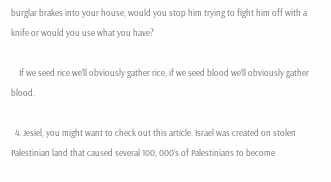burglar brakes into your house, would you stop him trying to fight him off with a knife or would you use what you have?

    If we seed rice we’ll obviously gather rice, if we seed blood we’ll obviously gather blood.

  4. Jesiel, you might want to check out this article. Israel was created on stolen Palestinian land that caused several 100, 000’s of Palestinians to become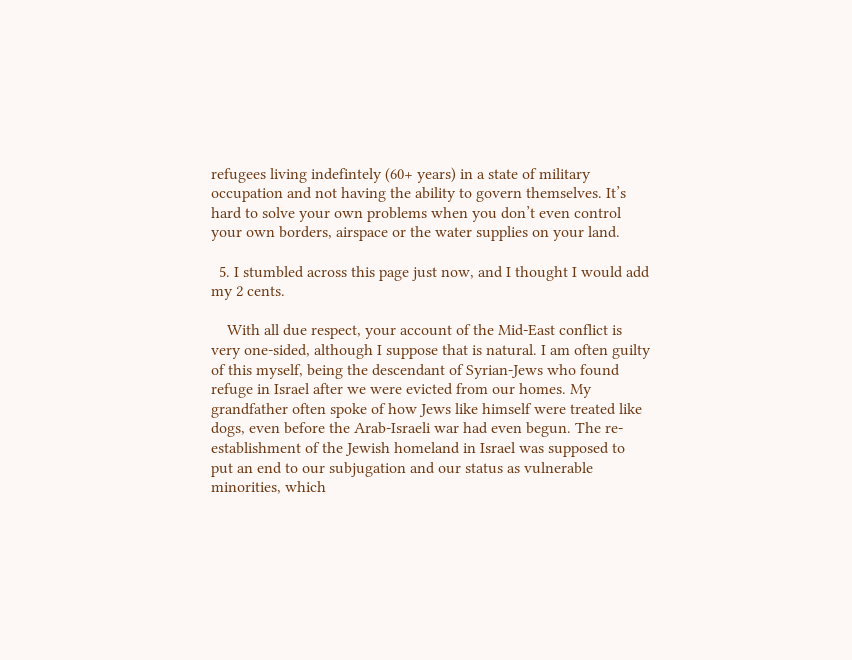refugees living indefintely (60+ years) in a state of military occupation and not having the ability to govern themselves. It’s hard to solve your own problems when you don’t even control your own borders, airspace or the water supplies on your land.

  5. I stumbled across this page just now, and I thought I would add my 2 cents.

    With all due respect, your account of the Mid-East conflict is very one-sided, although I suppose that is natural. I am often guilty of this myself, being the descendant of Syrian-Jews who found refuge in Israel after we were evicted from our homes. My grandfather often spoke of how Jews like himself were treated like dogs, even before the Arab-Israeli war had even begun. The re-establishment of the Jewish homeland in Israel was supposed to put an end to our subjugation and our status as vulnerable minorities, which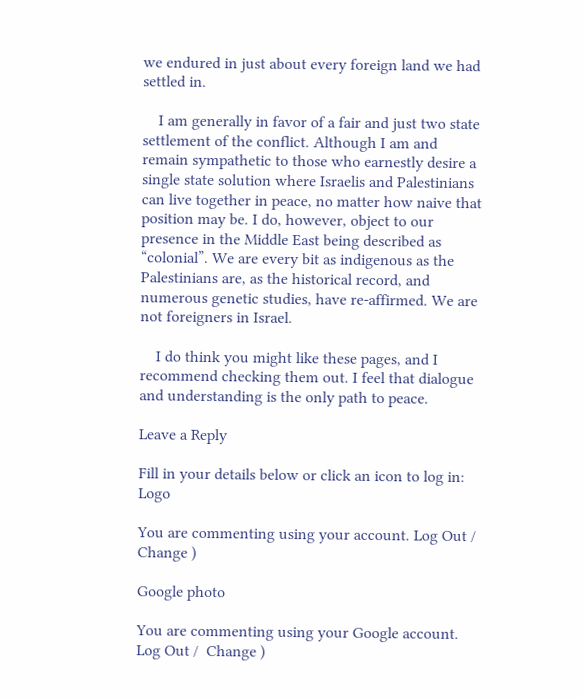we endured in just about every foreign land we had settled in.

    I am generally in favor of a fair and just two state settlement of the conflict. Although I am and remain sympathetic to those who earnestly desire a single state solution where Israelis and Palestinians can live together in peace, no matter how naive that position may be. I do, however, object to our presence in the Middle East being described as “colonial”. We are every bit as indigenous as the Palestinians are, as the historical record, and numerous genetic studies, have re-affirmed. We are not foreigners in Israel.

    I do think you might like these pages, and I recommend checking them out. I feel that dialogue and understanding is the only path to peace.

Leave a Reply

Fill in your details below or click an icon to log in: Logo

You are commenting using your account. Log Out /  Change )

Google photo

You are commenting using your Google account. Log Out /  Change )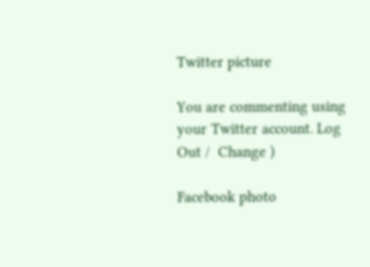Twitter picture

You are commenting using your Twitter account. Log Out /  Change )

Facebook photo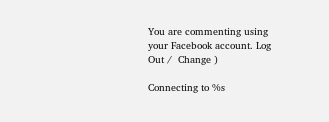You are commenting using your Facebook account. Log Out /  Change )

Connecting to %s